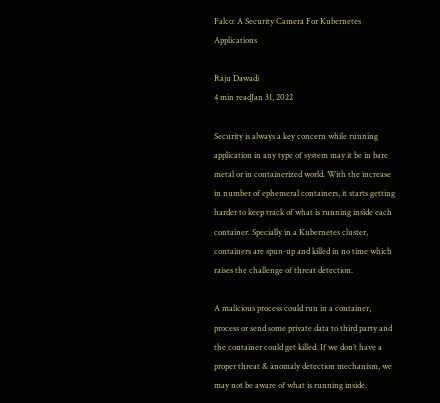Falco: A Security Camera For Kubernetes Applications

Raju Dawadi
4 min readJan 31, 2022

Security is always a key concern while running application in any type of system may it be in bare metal or in containerized world. With the increase in number of ephemeral containers, it starts getting harder to keep track of what is running inside each container. Specially in a Kubernetes cluster, containers are spun-up and killed in no time which raises the challenge of threat detection.

A malicious process could run in a container, process or send some private data to third party and the container could get killed. If we don’t have a proper threat & anomaly detection mechanism, we may not be aware of what is running inside.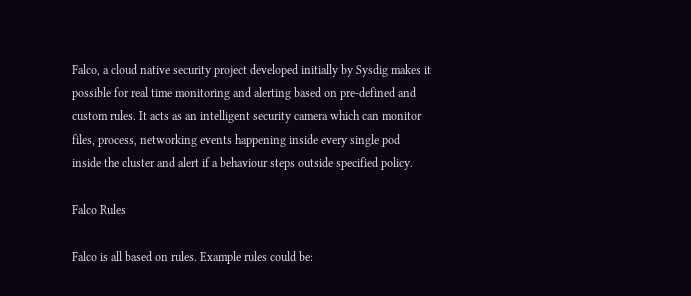Falco, a cloud native security project developed initially by Sysdig makes it possible for real time monitoring and alerting based on pre-defined and custom rules. It acts as an intelligent security camera which can monitor files, process, networking events happening inside every single pod inside the cluster and alert if a behaviour steps outside specified policy.

Falco Rules

Falco is all based on rules. Example rules could be: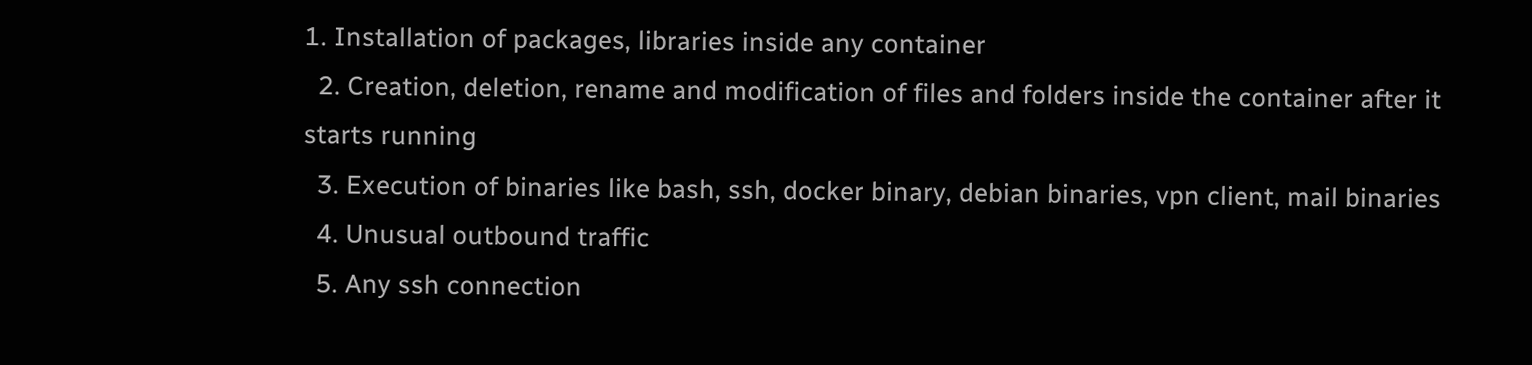1. Installation of packages, libraries inside any container
  2. Creation, deletion, rename and modification of files and folders inside the container after it starts running
  3. Execution of binaries like bash, ssh, docker binary, debian binaries, vpn client, mail binaries
  4. Unusual outbound traffic
  5. Any ssh connection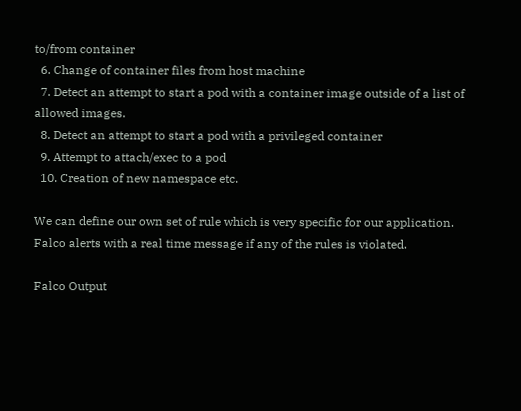to/from container
  6. Change of container files from host machine
  7. Detect an attempt to start a pod with a container image outside of a list of allowed images.
  8. Detect an attempt to start a pod with a privileged container
  9. Attempt to attach/exec to a pod
  10. Creation of new namespace etc.

We can define our own set of rule which is very specific for our application. Falco alerts with a real time message if any of the rules is violated.

Falco Output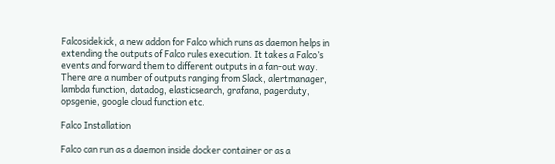Falcosidekick, a new addon for Falco which runs as daemon helps in extending the outputs of Falco rules execution. It takes a Falco’s events and forward them to different outputs in a fan-out way. There are a number of outputs ranging from Slack, alertmanager, lambda function, datadog, elasticsearch, grafana, pagerduty, opsgenie, google cloud function etc.

Falco Installation

Falco can run as a daemon inside docker container or as a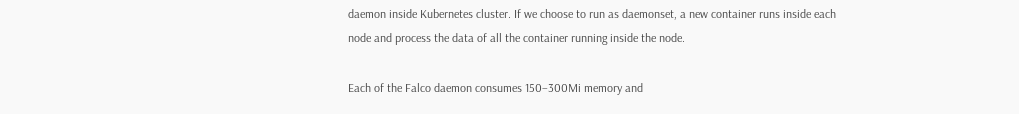daemon inside Kubernetes cluster. If we choose to run as daemonset, a new container runs inside each node and process the data of all the container running inside the node.

Each of the Falco daemon consumes 150–300Mi memory and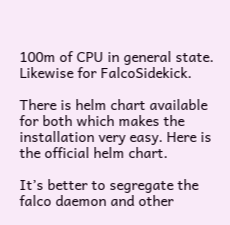100m of CPU in general state. Likewise for FalcoSidekick.

There is helm chart available for both which makes the installation very easy. Here is the official helm chart.

It’s better to segregate the falco daemon and other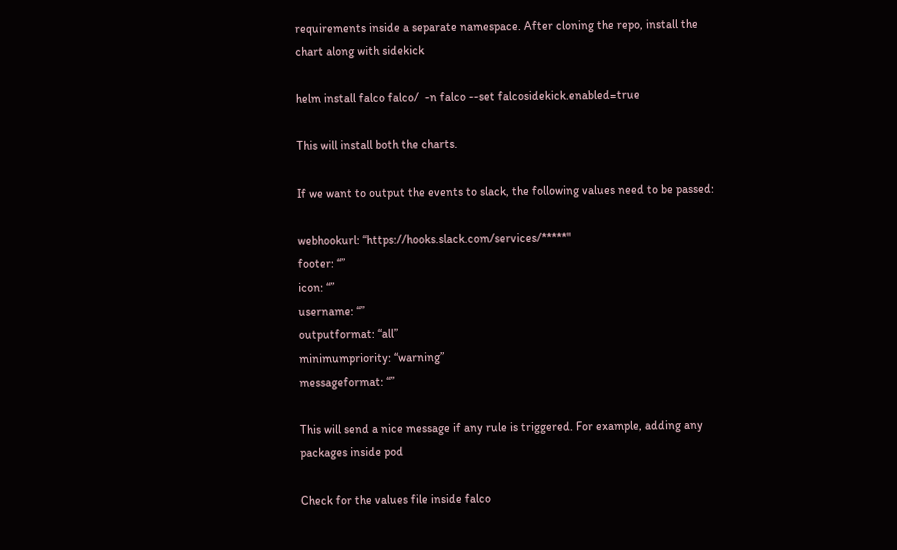requirements inside a separate namespace. After cloning the repo, install the chart along with sidekick

helm install falco falco/  -n falco --set falcosidekick.enabled=true

This will install both the charts.

If we want to output the events to slack, the following values need to be passed:

webhookurl: “https://hooks.slack.com/services/*****"
footer: “”
icon: “”
username: “”
outputformat: “all”
minimumpriority: “warning”
messageformat: “”

This will send a nice message if any rule is triggered. For example, adding any packages inside pod

Check for the values file inside falco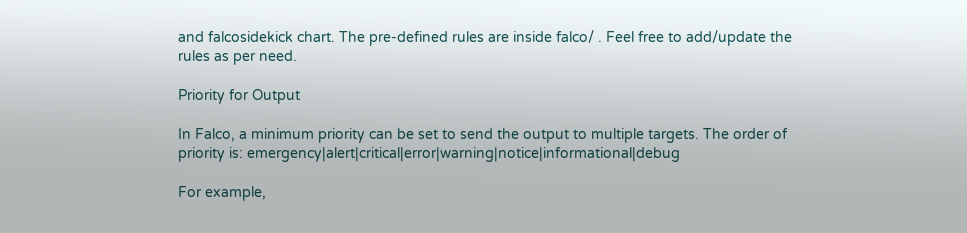and falcosidekick chart. The pre-defined rules are inside falco/ . Feel free to add/update the rules as per need.

Priority for Output

In Falco, a minimum priority can be set to send the output to multiple targets. The order of priority is: emergency|alert|critical|error|warning|notice|informational|debug

For example,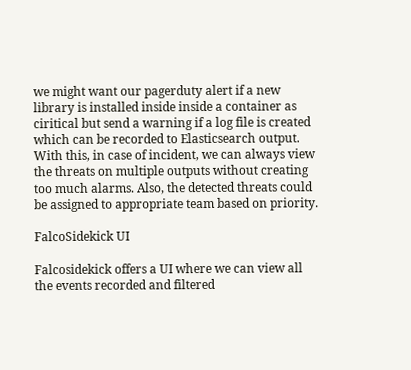we might want our pagerduty alert if a new library is installed inside inside a container as ciritical but send a warning if a log file is created which can be recorded to Elasticsearch output. With this, in case of incident, we can always view the threats on multiple outputs without creating too much alarms. Also, the detected threats could be assigned to appropriate team based on priority.

FalcoSidekick UI

Falcosidekick offers a UI where we can view all the events recorded and filtered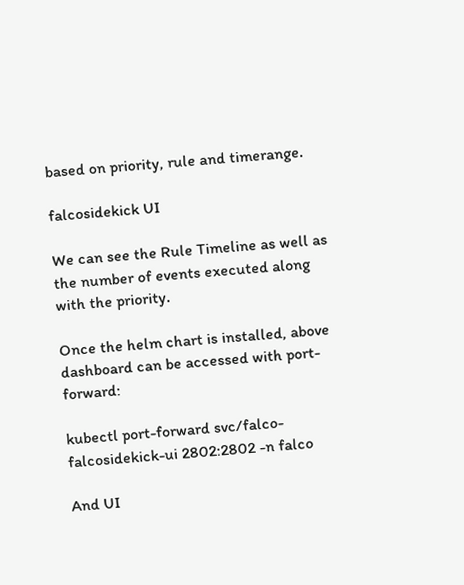based on priority, rule and timerange.

falcosidekick UI

We can see the Rule Timeline as well as the number of events executed along with the priority.

Once the helm chart is installed, above dashboard can be accessed with port-forward:

kubectl port-forward svc/falco-falcosidekick-ui 2802:2802 -n falco

And UI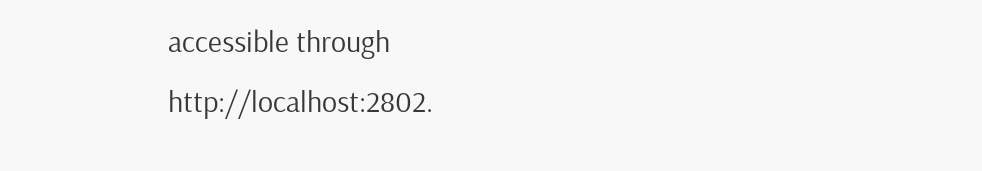accessible through http://localhost:2802.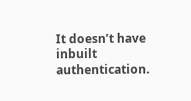It doesn’t have inbuilt authentication.